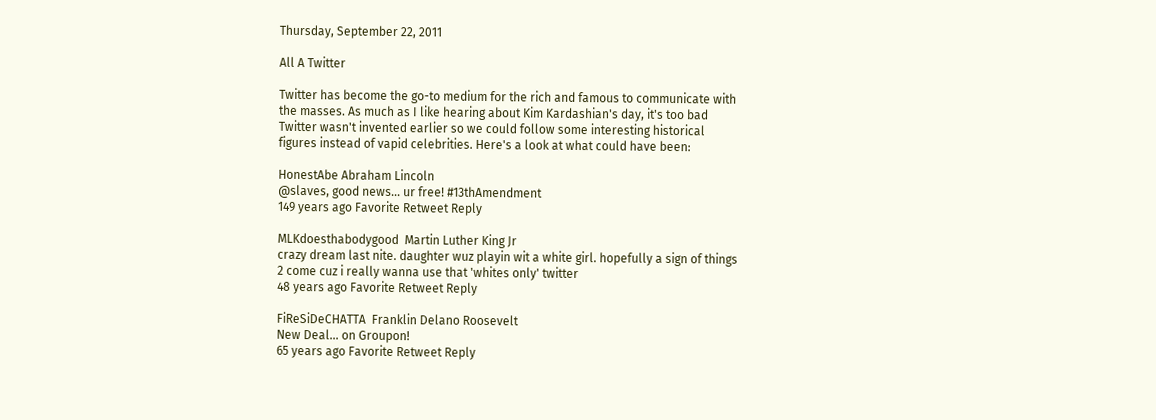Thursday, September 22, 2011

All A Twitter

Twitter has become the go-to medium for the rich and famous to communicate with the masses. As much as I like hearing about Kim Kardashian's day, it's too bad Twitter wasn't invented earlier so we could follow some interesting historical figures instead of vapid celebrities. Here's a look at what could have been:

HonestAbe Abraham Lincoln
@slaves, good news... ur free! #13thAmendment
149 years ago Favorite Retweet Reply

MLKdoesthabodygood  Martin Luther King Jr
crazy dream last nite. daughter wuz playin wit a white girl. hopefully a sign of things 2 come cuz i really wanna use that 'whites only' twitter
48 years ago Favorite Retweet Reply

FiReSiDeCHATTA  Franklin Delano Roosevelt
New Deal... on Groupon!
65 years ago Favorite Retweet Reply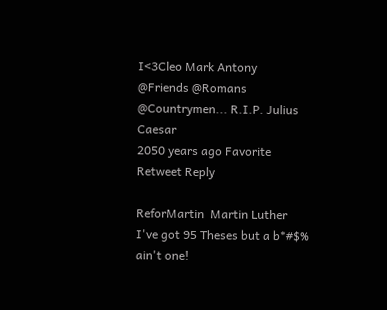I<3Cleo Mark Antony
@Friends @Romans @Countrymen... R.I.P. Julius Caesar
2050 years ago Favorite Retweet Reply

ReforMartin  Martin Luther
I've got 95 Theses but a b*#$% ain't one!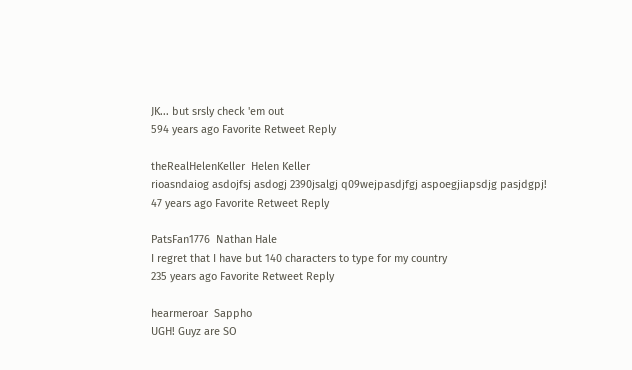JK... but srsly check 'em out
594 years ago Favorite Retweet Reply

theRealHelenKeller  Helen Keller
rioasndaiog asdojfsj asdogj 2390jsalgj q09wejpasdjfgj aspoegjiapsdjg pasjdgpj!
47 years ago Favorite Retweet Reply

PatsFan1776  Nathan Hale
I regret that I have but 140 characters to type for my country
235 years ago Favorite Retweet Reply

hearmeroar  Sappho
UGH! Guyz are SO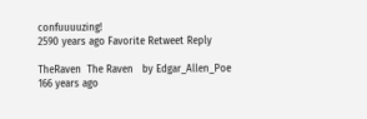confuuuuzing!
2590 years ago Favorite Retweet Reply

TheRaven  The Raven   by Edgar_Allen_Poe
166 years ago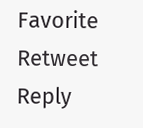Favorite Retweet Reply